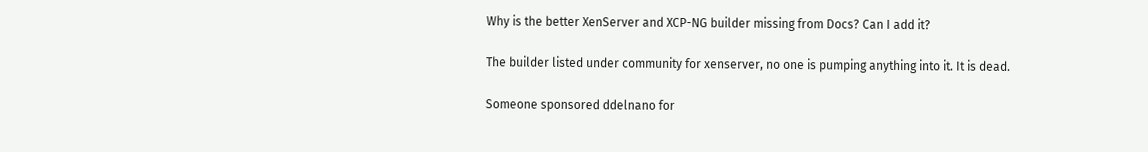Why is the better XenServer and XCP-NG builder missing from Docs? Can I add it?

The builder listed under community for xenserver, no one is pumping anything into it. It is dead.

Someone sponsored ddelnano for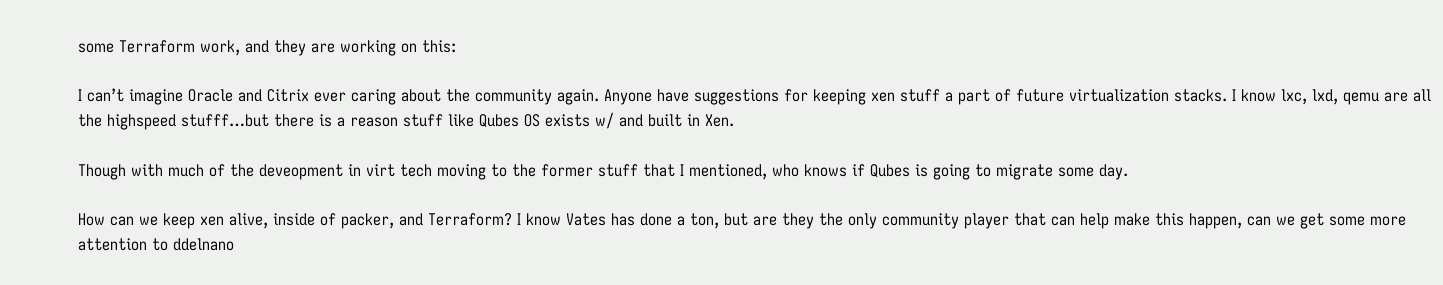some Terraform work, and they are working on this:

I can’t imagine Oracle and Citrix ever caring about the community again. Anyone have suggestions for keeping xen stuff a part of future virtualization stacks. I know lxc, lxd, qemu are all the highspeed stufff…but there is a reason stuff like Qubes OS exists w/ and built in Xen.

Though with much of the deveopment in virt tech moving to the former stuff that I mentioned, who knows if Qubes is going to migrate some day.

How can we keep xen alive, inside of packer, and Terraform? I know Vates has done a ton, but are they the only community player that can help make this happen, can we get some more attention to ddelnano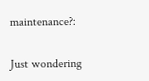maintenance?:

Just wondering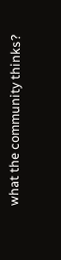what the community thinks?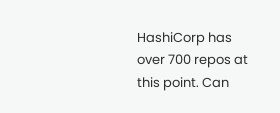HashiCorp has over 700 repos at this point. Can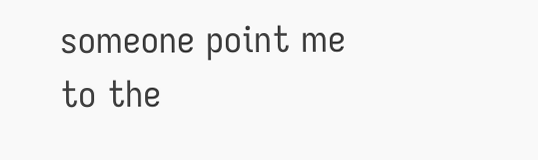someone point me to the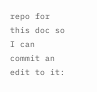repo for this doc so I can commit an edit to it: